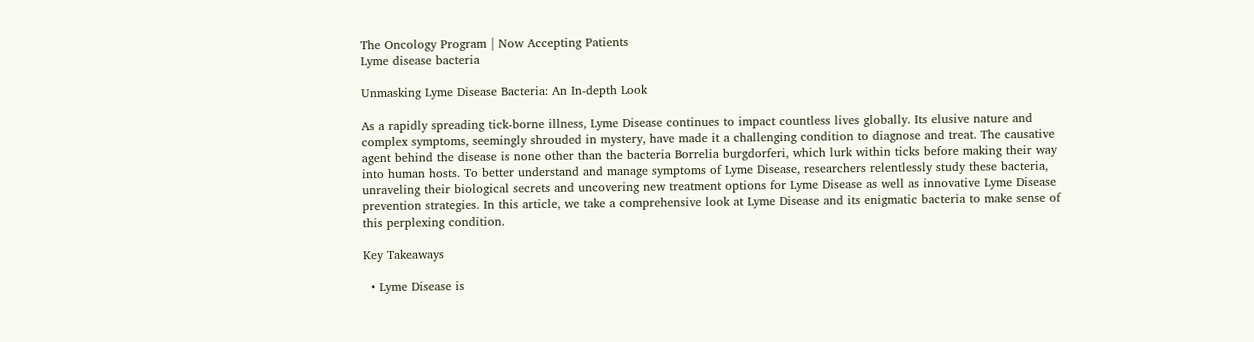The Oncology Program | Now Accepting Patients
Lyme disease bacteria

Unmasking Lyme Disease Bacteria: An In-depth Look

As a rapidly spreading tick-borne illness, Lyme Disease continues to impact countless lives globally. Its elusive nature and complex symptoms, seemingly shrouded in mystery, have made it a challenging condition to diagnose and treat. The causative agent behind the disease is none other than the bacteria Borrelia burgdorferi, which lurk within ticks before making their way into human hosts. To better understand and manage symptoms of Lyme Disease, researchers relentlessly study these bacteria, unraveling their biological secrets and uncovering new treatment options for Lyme Disease as well as innovative Lyme Disease prevention strategies. In this article, we take a comprehensive look at Lyme Disease and its enigmatic bacteria to make sense of this perplexing condition.

Key Takeaways

  • Lyme Disease is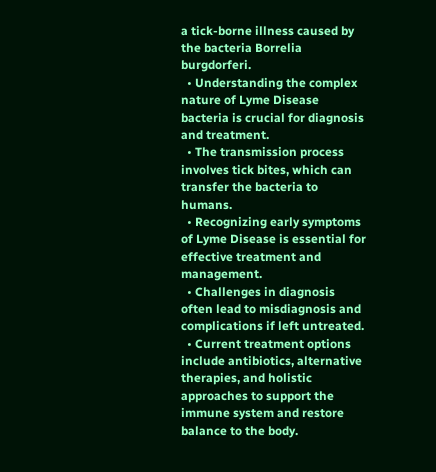a tick-borne illness caused by the bacteria Borrelia burgdorferi.
  • Understanding the complex nature of Lyme Disease bacteria is crucial for diagnosis and treatment.
  • The transmission process involves tick bites, which can transfer the bacteria to humans.
  • Recognizing early symptoms of Lyme Disease is essential for effective treatment and management.
  • Challenges in diagnosis often lead to misdiagnosis and complications if left untreated.
  • Current treatment options include antibiotics, alternative therapies, and holistic approaches to support the immune system and restore balance to the body.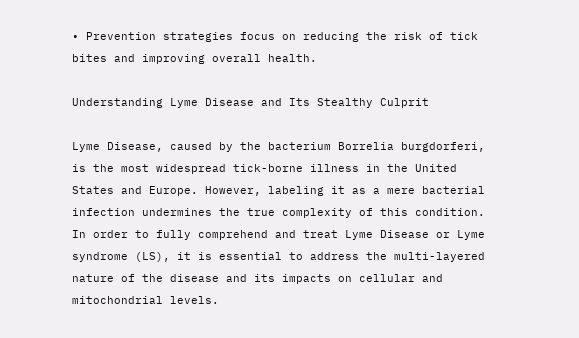• Prevention strategies focus on reducing the risk of tick bites and improving overall health.

Understanding Lyme Disease and Its Stealthy Culprit

Lyme Disease, caused by the bacterium Borrelia burgdorferi, is the most widespread tick-borne illness in the United States and Europe. However, labeling it as a mere bacterial infection undermines the true complexity of this condition. In order to fully comprehend and treat Lyme Disease or Lyme syndrome (LS), it is essential to address the multi-layered nature of the disease and its impacts on cellular and mitochondrial levels.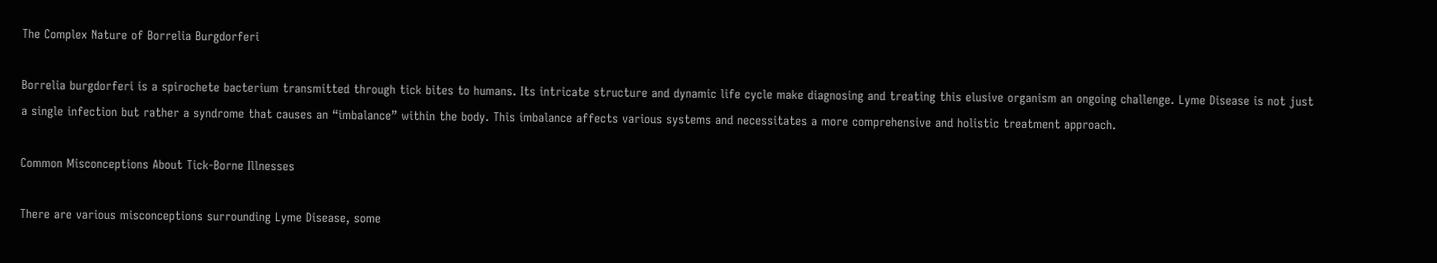The Complex Nature of Borrelia Burgdorferi

Borrelia burgdorferi is a spirochete bacterium transmitted through tick bites to humans. Its intricate structure and dynamic life cycle make diagnosing and treating this elusive organism an ongoing challenge. Lyme Disease is not just a single infection but rather a syndrome that causes an “imbalance” within the body. This imbalance affects various systems and necessitates a more comprehensive and holistic treatment approach.

Common Misconceptions About Tick-Borne Illnesses

There are various misconceptions surrounding Lyme Disease, some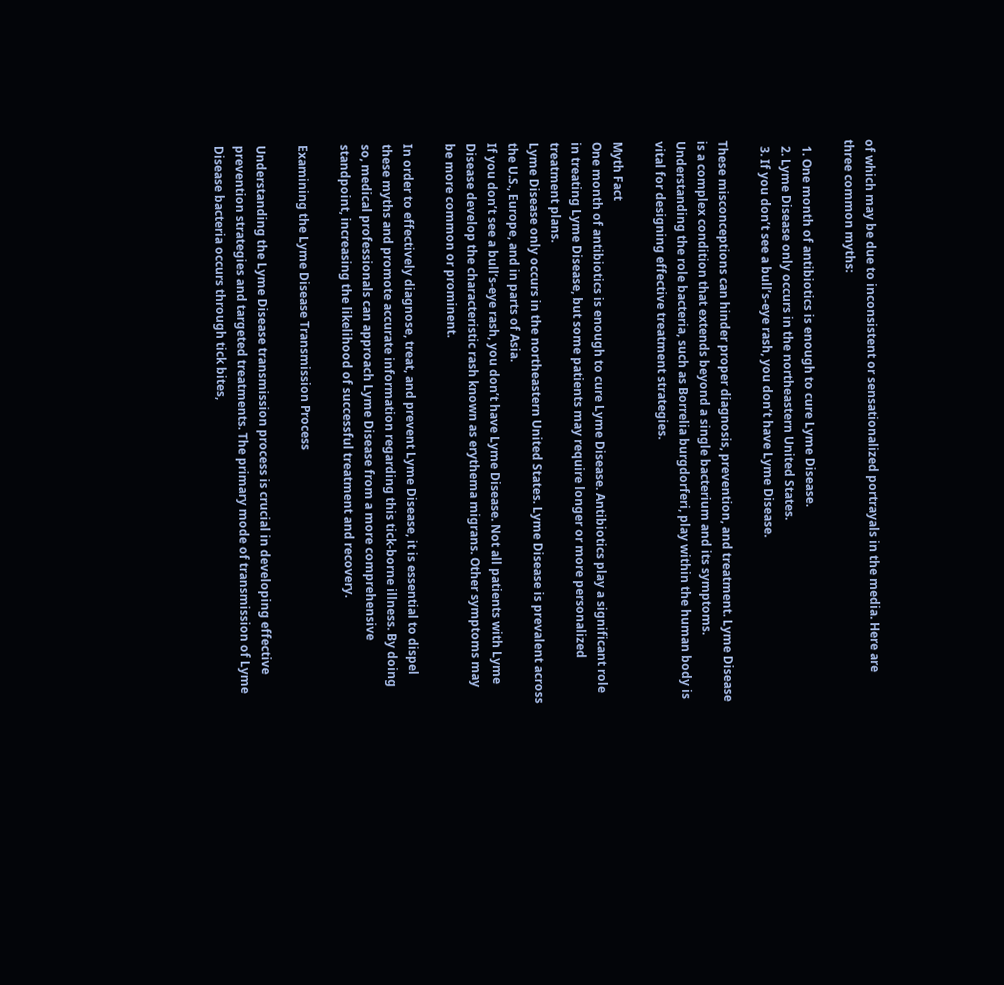of which may be due to inconsistent or sensationalized portrayals in the media. Here are three common myths:

  1. One month of antibiotics is enough to cure Lyme Disease.
  2. Lyme Disease only occurs in the northeastern United States.
  3. If you don’t see a bull’s-eye rash, you don’t have Lyme Disease.

These misconceptions can hinder proper diagnosis, prevention, and treatment. Lyme Disease is a complex condition that extends beyond a single bacterium and its symptoms. Understanding the role bacteria, such as Borrelia burgdorferi, play within the human body is vital for designing effective treatment strategies.

Myth Fact
One month of antibiotics is enough to cure Lyme Disease. Antibiotics play a significant role in treating Lyme Disease, but some patients may require longer or more personalized treatment plans.
Lyme Disease only occurs in the northeastern United States. Lyme Disease is prevalent across the U.S., Europe, and in parts of Asia.
If you don’t see a bull’s-eye rash, you don’t have Lyme Disease. Not all patients with Lyme Disease develop the characteristic rash known as erythema migrans. Other symptoms may be more common or prominent.

In order to effectively diagnose, treat, and prevent Lyme Disease, it is essential to dispel these myths and promote accurate information regarding this tick-borne illness. By doing so, medical professionals can approach Lyme Disease from a more comprehensive standpoint, increasing the likelihood of successful treatment and recovery.

Examining the Lyme Disease Transmission Process

Understanding the Lyme Disease transmission process is crucial in developing effective prevention strategies and targeted treatments. The primary mode of transmission of Lyme Disease bacteria occurs through tick bites,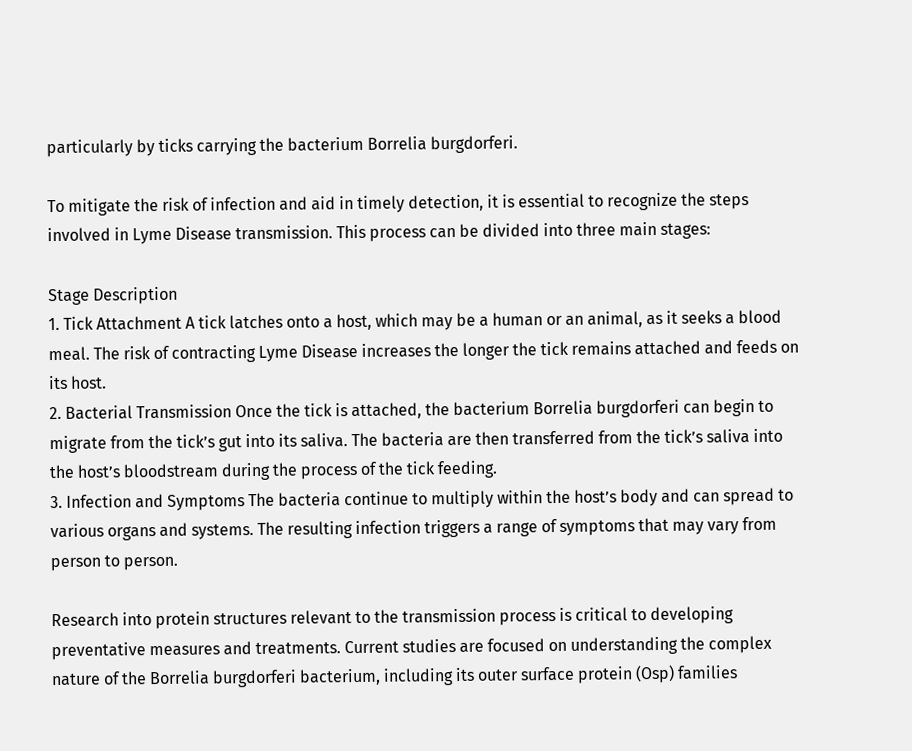particularly by ticks carrying the bacterium Borrelia burgdorferi.

To mitigate the risk of infection and aid in timely detection, it is essential to recognize the steps involved in Lyme Disease transmission. This process can be divided into three main stages:

Stage Description
1. Tick Attachment A tick latches onto a host, which may be a human or an animal, as it seeks a blood meal. The risk of contracting Lyme Disease increases the longer the tick remains attached and feeds on its host.
2. Bacterial Transmission Once the tick is attached, the bacterium Borrelia burgdorferi can begin to migrate from the tick’s gut into its saliva. The bacteria are then transferred from the tick’s saliva into the host’s bloodstream during the process of the tick feeding.
3. Infection and Symptoms The bacteria continue to multiply within the host’s body and can spread to various organs and systems. The resulting infection triggers a range of symptoms that may vary from person to person.

Research into protein structures relevant to the transmission process is critical to developing preventative measures and treatments. Current studies are focused on understanding the complex nature of the Borrelia burgdorferi bacterium, including its outer surface protein (Osp) families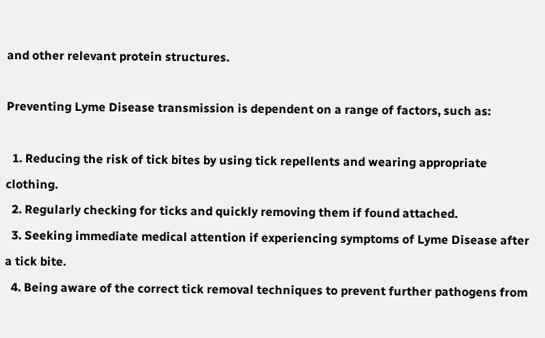and other relevant protein structures.

Preventing Lyme Disease transmission is dependent on a range of factors, such as:

  1. Reducing the risk of tick bites by using tick repellents and wearing appropriate clothing.
  2. Regularly checking for ticks and quickly removing them if found attached.
  3. Seeking immediate medical attention if experiencing symptoms of Lyme Disease after a tick bite.
  4. Being aware of the correct tick removal techniques to prevent further pathogens from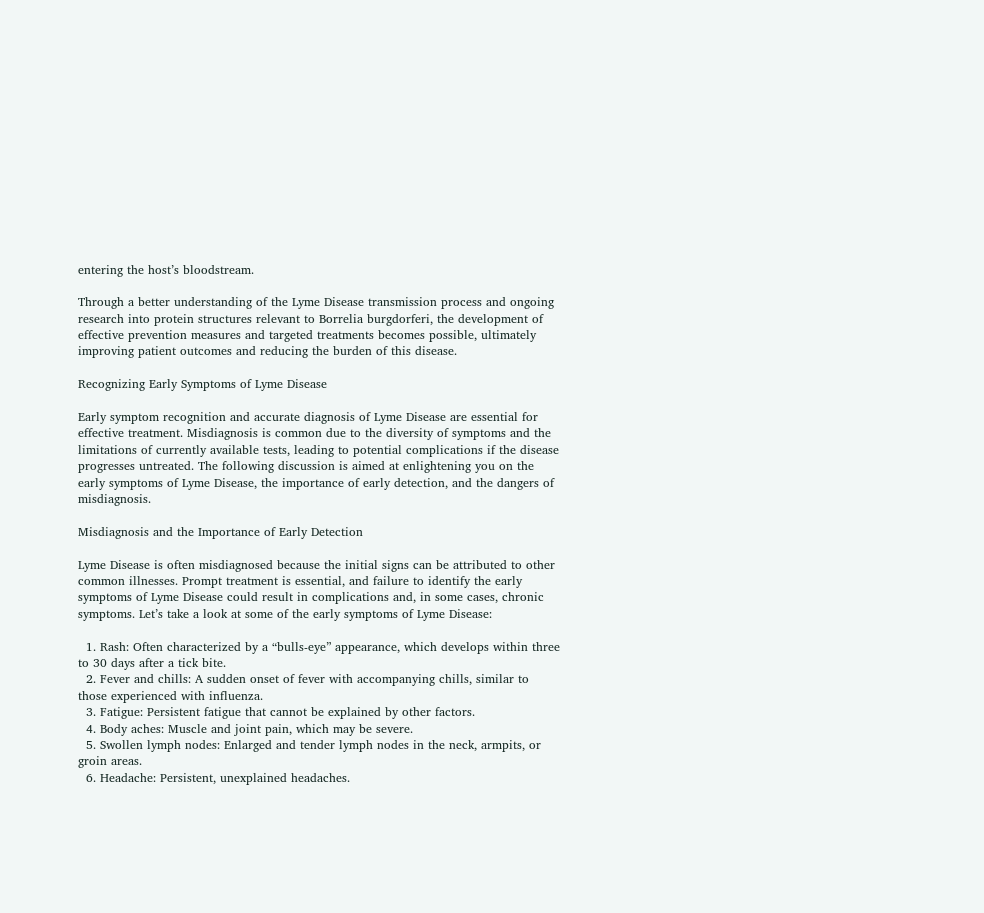entering the host’s bloodstream.

Through a better understanding of the Lyme Disease transmission process and ongoing research into protein structures relevant to Borrelia burgdorferi, the development of effective prevention measures and targeted treatments becomes possible, ultimately improving patient outcomes and reducing the burden of this disease.

Recognizing Early Symptoms of Lyme Disease

Early symptom recognition and accurate diagnosis of Lyme Disease are essential for effective treatment. Misdiagnosis is common due to the diversity of symptoms and the limitations of currently available tests, leading to potential complications if the disease progresses untreated. The following discussion is aimed at enlightening you on the early symptoms of Lyme Disease, the importance of early detection, and the dangers of misdiagnosis.

Misdiagnosis and the Importance of Early Detection

Lyme Disease is often misdiagnosed because the initial signs can be attributed to other common illnesses. Prompt treatment is essential, and failure to identify the early symptoms of Lyme Disease could result in complications and, in some cases, chronic symptoms. Let’s take a look at some of the early symptoms of Lyme Disease:

  1. Rash: Often characterized by a “bulls-eye” appearance, which develops within three to 30 days after a tick bite.
  2. Fever and chills: A sudden onset of fever with accompanying chills, similar to those experienced with influenza.
  3. Fatigue: Persistent fatigue that cannot be explained by other factors.
  4. Body aches: Muscle and joint pain, which may be severe.
  5. Swollen lymph nodes: Enlarged and tender lymph nodes in the neck, armpits, or groin areas.
  6. Headache: Persistent, unexplained headaches.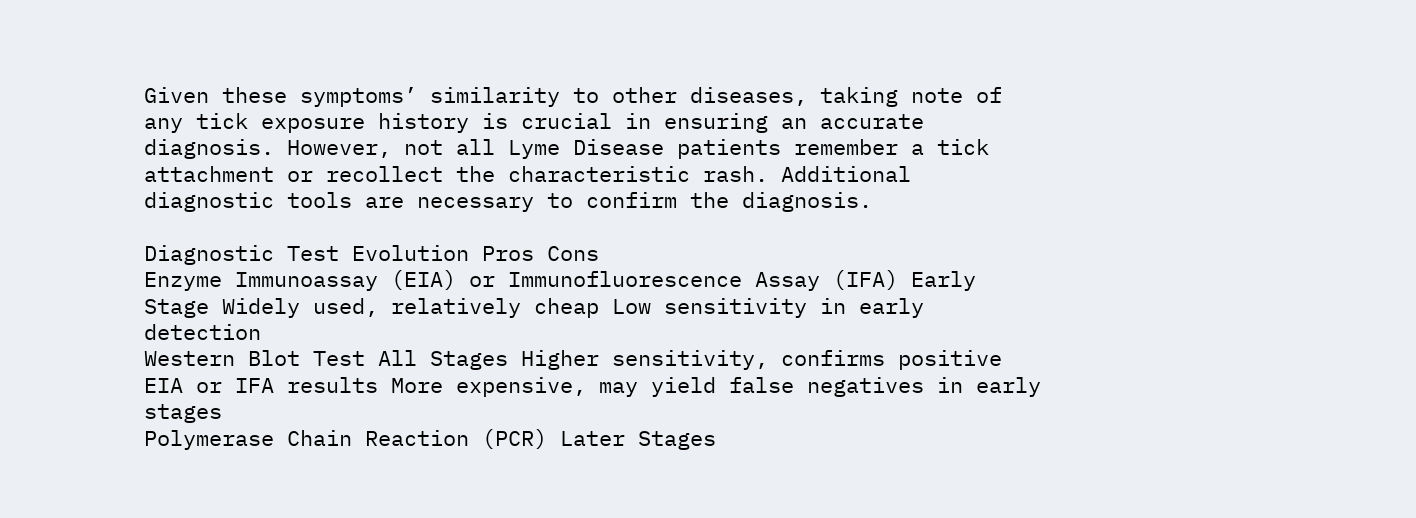Given these symptoms’ similarity to other diseases, taking note of any tick exposure history is crucial in ensuring an accurate diagnosis. However, not all Lyme Disease patients remember a tick attachment or recollect the characteristic rash. Additional diagnostic tools are necessary to confirm the diagnosis.

Diagnostic Test Evolution Pros Cons
Enzyme Immunoassay (EIA) or Immunofluorescence Assay (IFA) Early Stage Widely used, relatively cheap Low sensitivity in early detection
Western Blot Test All Stages Higher sensitivity, confirms positive EIA or IFA results More expensive, may yield false negatives in early stages
Polymerase Chain Reaction (PCR) Later Stages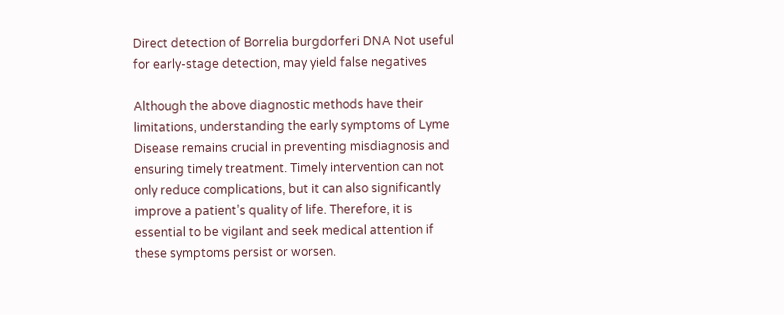Direct detection of Borrelia burgdorferi DNA Not useful for early-stage detection, may yield false negatives

Although the above diagnostic methods have their limitations, understanding the early symptoms of Lyme Disease remains crucial in preventing misdiagnosis and ensuring timely treatment. Timely intervention can not only reduce complications, but it can also significantly improve a patient’s quality of life. Therefore, it is essential to be vigilant and seek medical attention if these symptoms persist or worsen.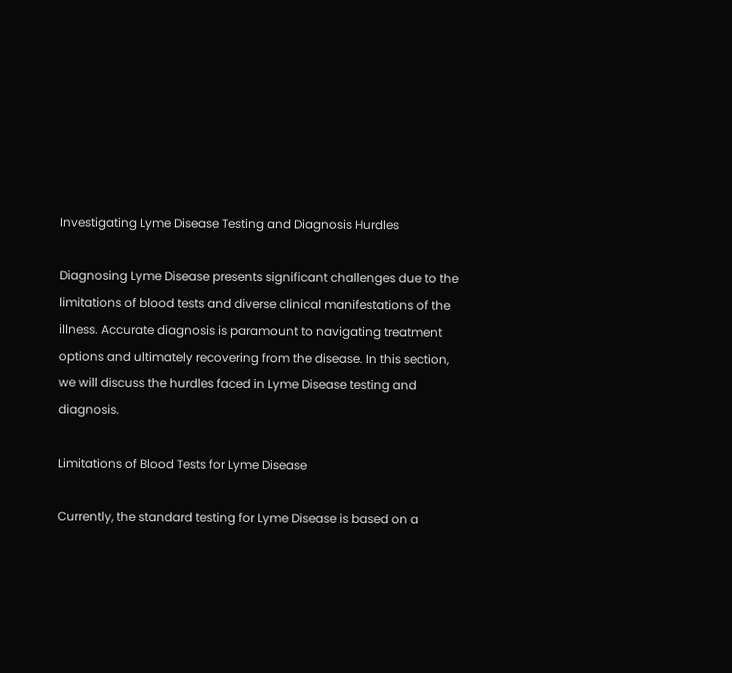Investigating Lyme Disease Testing and Diagnosis Hurdles

Diagnosing Lyme Disease presents significant challenges due to the limitations of blood tests and diverse clinical manifestations of the illness. Accurate diagnosis is paramount to navigating treatment options and ultimately recovering from the disease. In this section, we will discuss the hurdles faced in Lyme Disease testing and diagnosis.

Limitations of Blood Tests for Lyme Disease

Currently, the standard testing for Lyme Disease is based on a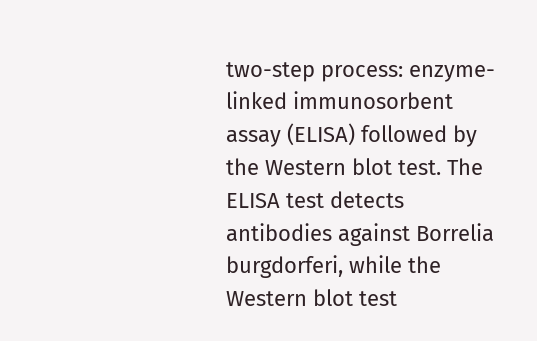two-step process: enzyme-linked immunosorbent assay (ELISA) followed by the Western blot test. The ELISA test detects antibodies against Borrelia burgdorferi, while the Western blot test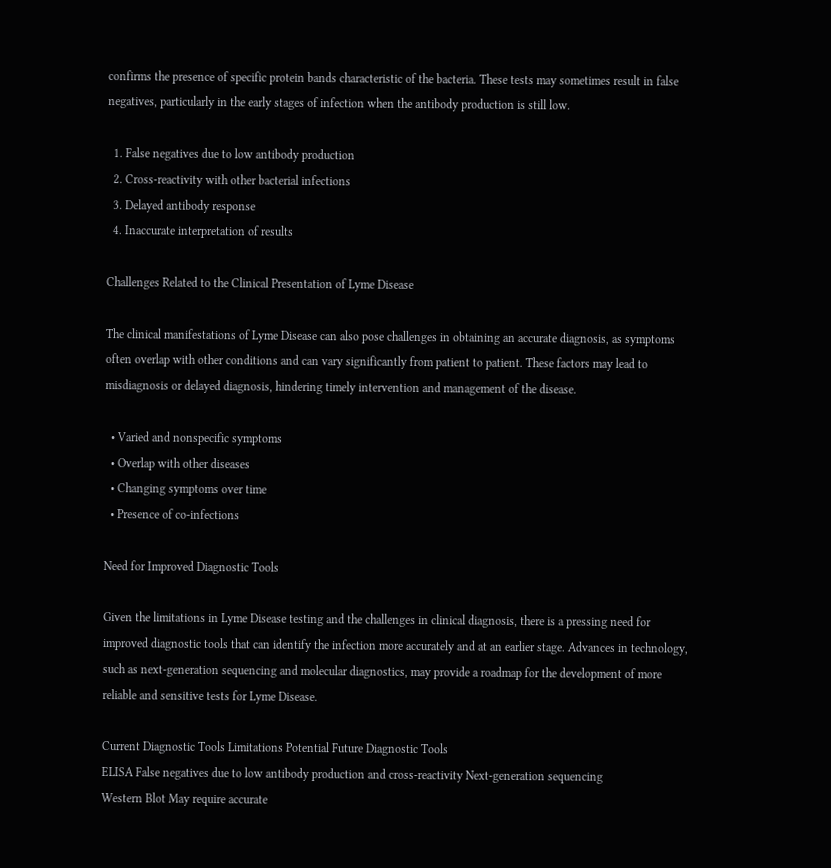confirms the presence of specific protein bands characteristic of the bacteria. These tests may sometimes result in false negatives, particularly in the early stages of infection when the antibody production is still low.

  1. False negatives due to low antibody production
  2. Cross-reactivity with other bacterial infections
  3. Delayed antibody response
  4. Inaccurate interpretation of results

Challenges Related to the Clinical Presentation of Lyme Disease

The clinical manifestations of Lyme Disease can also pose challenges in obtaining an accurate diagnosis, as symptoms often overlap with other conditions and can vary significantly from patient to patient. These factors may lead to misdiagnosis or delayed diagnosis, hindering timely intervention and management of the disease.

  • Varied and nonspecific symptoms
  • Overlap with other diseases
  • Changing symptoms over time
  • Presence of co-infections

Need for Improved Diagnostic Tools

Given the limitations in Lyme Disease testing and the challenges in clinical diagnosis, there is a pressing need for improved diagnostic tools that can identify the infection more accurately and at an earlier stage. Advances in technology, such as next-generation sequencing and molecular diagnostics, may provide a roadmap for the development of more reliable and sensitive tests for Lyme Disease.

Current Diagnostic Tools Limitations Potential Future Diagnostic Tools
ELISA False negatives due to low antibody production and cross-reactivity Next-generation sequencing
Western Blot May require accurate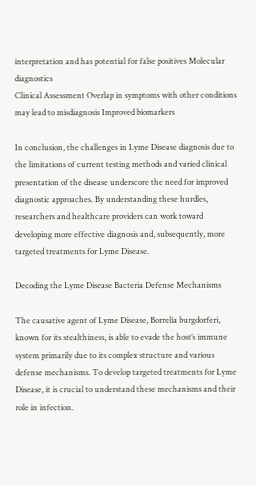interpretation and has potential for false positives Molecular diagnostics
Clinical Assessment Overlap in symptoms with other conditions may lead to misdiagnosis Improved biomarkers

In conclusion, the challenges in Lyme Disease diagnosis due to the limitations of current testing methods and varied clinical presentation of the disease underscore the need for improved diagnostic approaches. By understanding these hurdles, researchers and healthcare providers can work toward developing more effective diagnosis and, subsequently, more targeted treatments for Lyme Disease.

Decoding the Lyme Disease Bacteria Defense Mechanisms

The causative agent of Lyme Disease, Borrelia burgdorferi, known for its stealthiness, is able to evade the host’s immune system primarily due to its complex structure and various defense mechanisms. To develop targeted treatments for Lyme Disease, it is crucial to understand these mechanisms and their role in infection.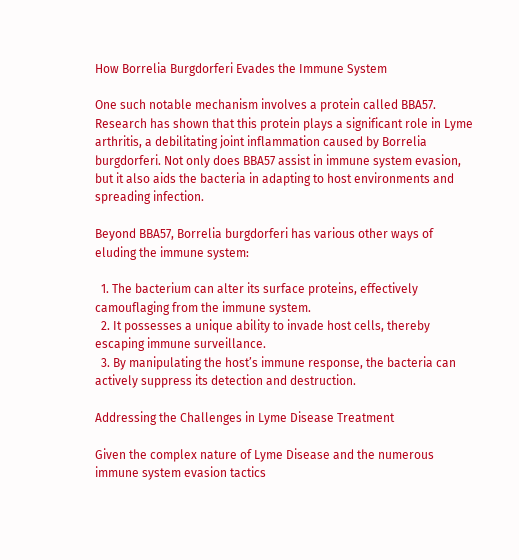How Borrelia Burgdorferi Evades the Immune System

One such notable mechanism involves a protein called BBA57. Research has shown that this protein plays a significant role in Lyme arthritis, a debilitating joint inflammation caused by Borrelia burgdorferi. Not only does BBA57 assist in immune system evasion, but it also aids the bacteria in adapting to host environments and spreading infection.

Beyond BBA57, Borrelia burgdorferi has various other ways of eluding the immune system:

  1. The bacterium can alter its surface proteins, effectively camouflaging from the immune system.
  2. It possesses a unique ability to invade host cells, thereby escaping immune surveillance.
  3. By manipulating the host’s immune response, the bacteria can actively suppress its detection and destruction.

Addressing the Challenges in Lyme Disease Treatment

Given the complex nature of Lyme Disease and the numerous immune system evasion tactics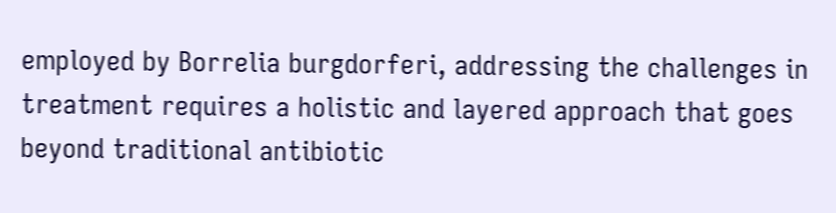employed by Borrelia burgdorferi, addressing the challenges in treatment requires a holistic and layered approach that goes beyond traditional antibiotic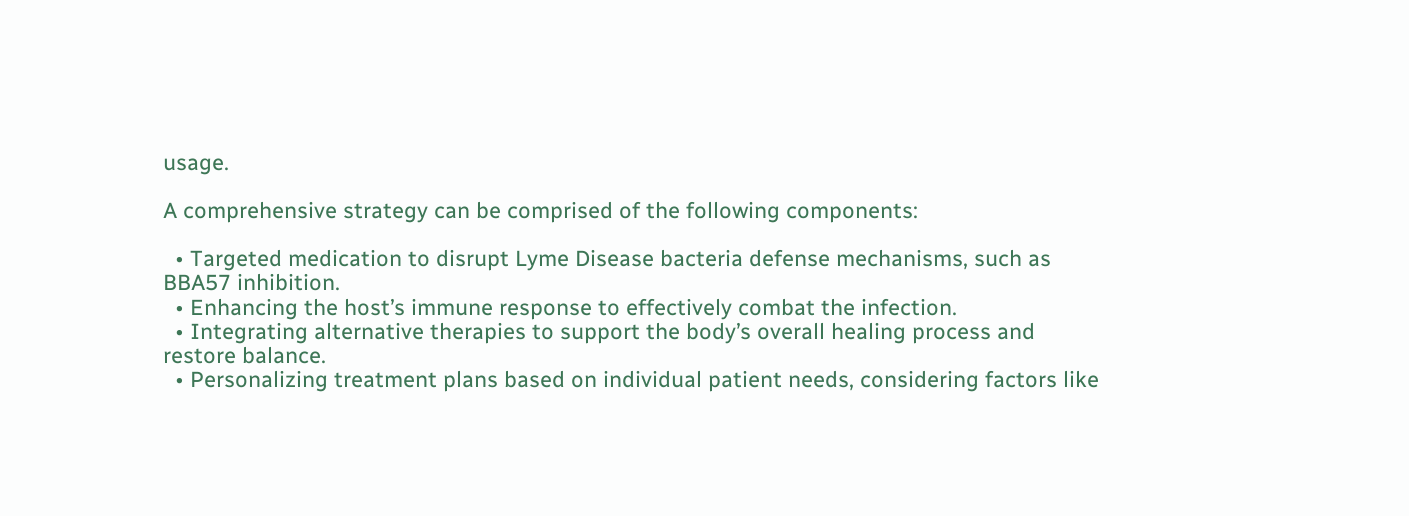usage.

A comprehensive strategy can be comprised of the following components:

  • Targeted medication to disrupt Lyme Disease bacteria defense mechanisms, such as BBA57 inhibition.
  • Enhancing the host’s immune response to effectively combat the infection.
  • Integrating alternative therapies to support the body’s overall healing process and restore balance.
  • Personalizing treatment plans based on individual patient needs, considering factors like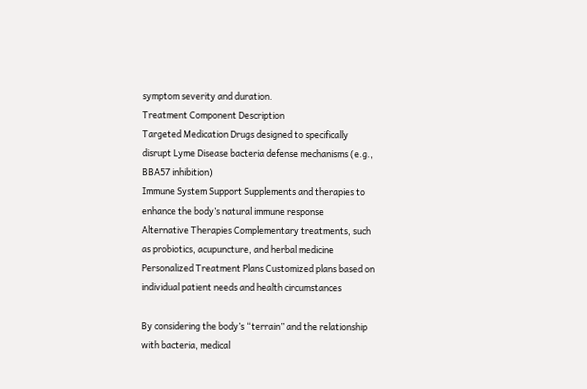symptom severity and duration.
Treatment Component Description
Targeted Medication Drugs designed to specifically disrupt Lyme Disease bacteria defense mechanisms (e.g., BBA57 inhibition)
Immune System Support Supplements and therapies to enhance the body’s natural immune response
Alternative Therapies Complementary treatments, such as probiotics, acupuncture, and herbal medicine
Personalized Treatment Plans Customized plans based on individual patient needs and health circumstances

By considering the body’s “terrain” and the relationship with bacteria, medical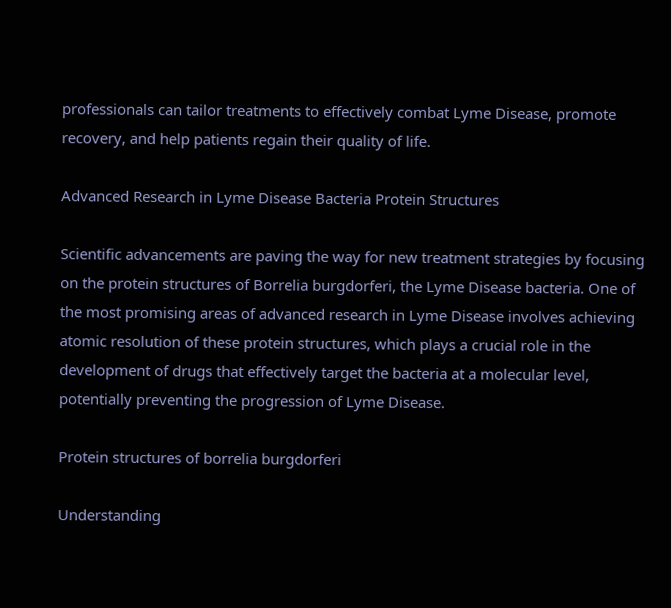professionals can tailor treatments to effectively combat Lyme Disease, promote recovery, and help patients regain their quality of life.

Advanced Research in Lyme Disease Bacteria Protein Structures

Scientific advancements are paving the way for new treatment strategies by focusing on the protein structures of Borrelia burgdorferi, the Lyme Disease bacteria. One of the most promising areas of advanced research in Lyme Disease involves achieving atomic resolution of these protein structures, which plays a crucial role in the development of drugs that effectively target the bacteria at a molecular level, potentially preventing the progression of Lyme Disease.

Protein structures of borrelia burgdorferi

Understanding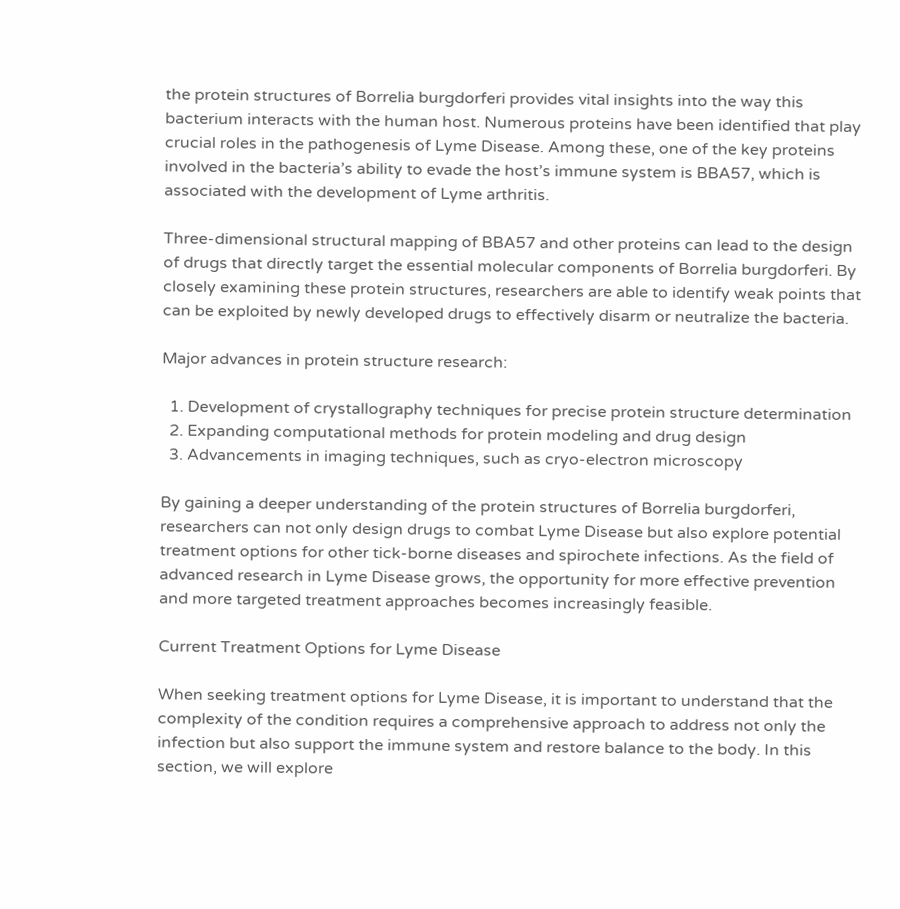the protein structures of Borrelia burgdorferi provides vital insights into the way this bacterium interacts with the human host. Numerous proteins have been identified that play crucial roles in the pathogenesis of Lyme Disease. Among these, one of the key proteins involved in the bacteria’s ability to evade the host’s immune system is BBA57, which is associated with the development of Lyme arthritis.

Three-dimensional structural mapping of BBA57 and other proteins can lead to the design of drugs that directly target the essential molecular components of Borrelia burgdorferi. By closely examining these protein structures, researchers are able to identify weak points that can be exploited by newly developed drugs to effectively disarm or neutralize the bacteria.

Major advances in protein structure research:

  1. Development of crystallography techniques for precise protein structure determination
  2. Expanding computational methods for protein modeling and drug design
  3. Advancements in imaging techniques, such as cryo-electron microscopy

By gaining a deeper understanding of the protein structures of Borrelia burgdorferi, researchers can not only design drugs to combat Lyme Disease but also explore potential treatment options for other tick-borne diseases and spirochete infections. As the field of advanced research in Lyme Disease grows, the opportunity for more effective prevention and more targeted treatment approaches becomes increasingly feasible.

Current Treatment Options for Lyme Disease

When seeking treatment options for Lyme Disease, it is important to understand that the complexity of the condition requires a comprehensive approach to address not only the infection but also support the immune system and restore balance to the body. In this section, we will explore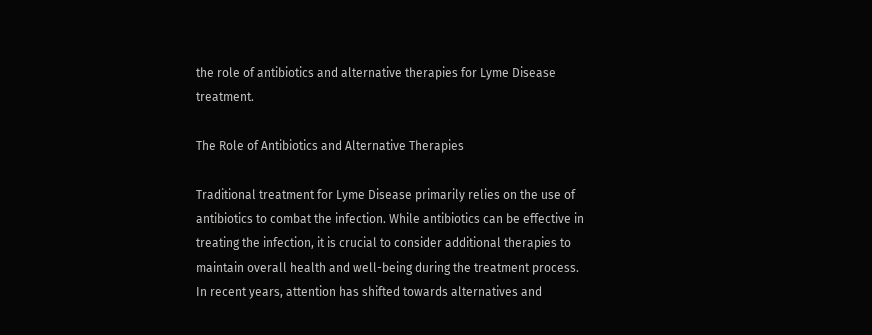the role of antibiotics and alternative therapies for Lyme Disease treatment.

The Role of Antibiotics and Alternative Therapies

Traditional treatment for Lyme Disease primarily relies on the use of antibiotics to combat the infection. While antibiotics can be effective in treating the infection, it is crucial to consider additional therapies to maintain overall health and well-being during the treatment process. In recent years, attention has shifted towards alternatives and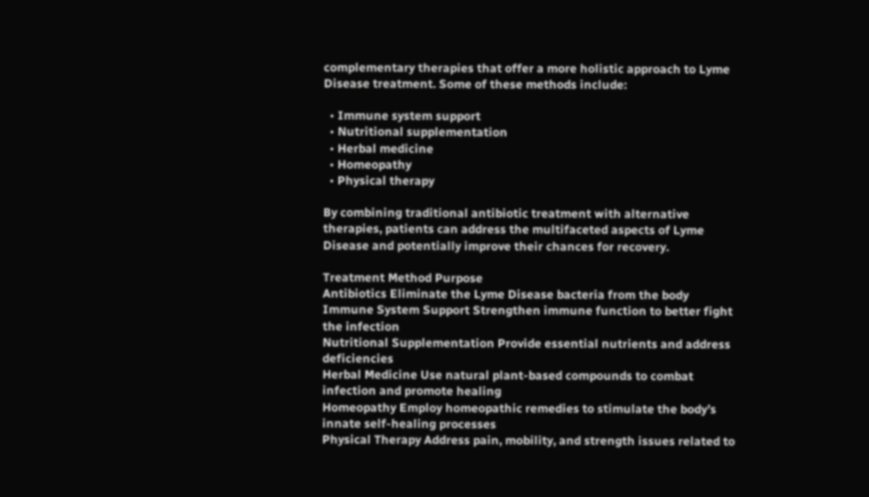complementary therapies that offer a more holistic approach to Lyme Disease treatment. Some of these methods include:

  • Immune system support
  • Nutritional supplementation
  • Herbal medicine
  • Homeopathy
  • Physical therapy

By combining traditional antibiotic treatment with alternative therapies, patients can address the multifaceted aspects of Lyme Disease and potentially improve their chances for recovery.

Treatment Method Purpose
Antibiotics Eliminate the Lyme Disease bacteria from the body
Immune System Support Strengthen immune function to better fight the infection
Nutritional Supplementation Provide essential nutrients and address deficiencies
Herbal Medicine Use natural plant-based compounds to combat infection and promote healing
Homeopathy Employ homeopathic remedies to stimulate the body’s innate self-healing processes
Physical Therapy Address pain, mobility, and strength issues related to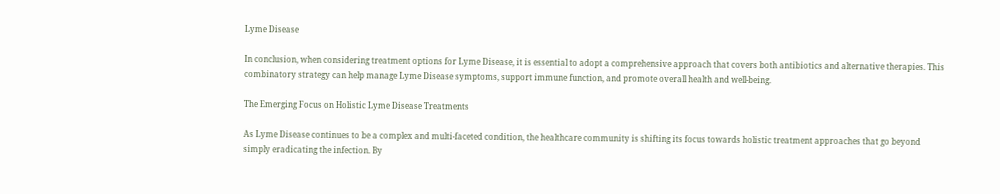Lyme Disease

In conclusion, when considering treatment options for Lyme Disease, it is essential to adopt a comprehensive approach that covers both antibiotics and alternative therapies. This combinatory strategy can help manage Lyme Disease symptoms, support immune function, and promote overall health and well-being.

The Emerging Focus on Holistic Lyme Disease Treatments

As Lyme Disease continues to be a complex and multi-faceted condition, the healthcare community is shifting its focus towards holistic treatment approaches that go beyond simply eradicating the infection. By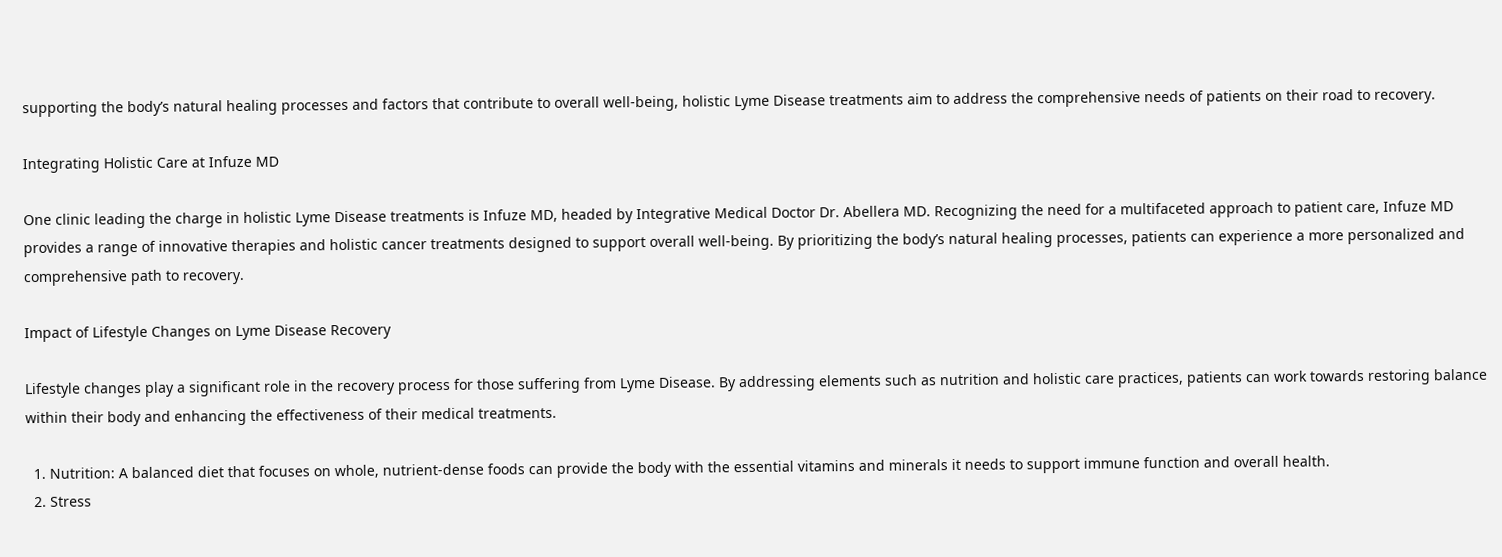supporting the body’s natural healing processes and factors that contribute to overall well-being, holistic Lyme Disease treatments aim to address the comprehensive needs of patients on their road to recovery.

Integrating Holistic Care at Infuze MD

One clinic leading the charge in holistic Lyme Disease treatments is Infuze MD, headed by Integrative Medical Doctor Dr. Abellera MD. Recognizing the need for a multifaceted approach to patient care, Infuze MD provides a range of innovative therapies and holistic cancer treatments designed to support overall well-being. By prioritizing the body’s natural healing processes, patients can experience a more personalized and comprehensive path to recovery.

Impact of Lifestyle Changes on Lyme Disease Recovery

Lifestyle changes play a significant role in the recovery process for those suffering from Lyme Disease. By addressing elements such as nutrition and holistic care practices, patients can work towards restoring balance within their body and enhancing the effectiveness of their medical treatments.

  1. Nutrition: A balanced diet that focuses on whole, nutrient-dense foods can provide the body with the essential vitamins and minerals it needs to support immune function and overall health.
  2. Stress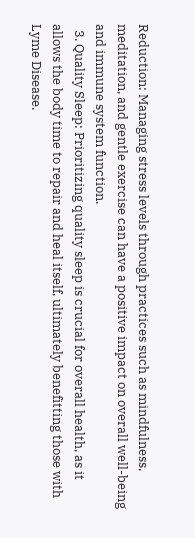Reduction: Managing stress levels through practices such as mindfulness, meditation, and gentle exercise can have a positive impact on overall well-being and immune system function.
  3. Quality Sleep: Prioritizing quality sleep is crucial for overall health, as it allows the body time to repair and heal itself, ultimately benefitting those with Lyme Disease.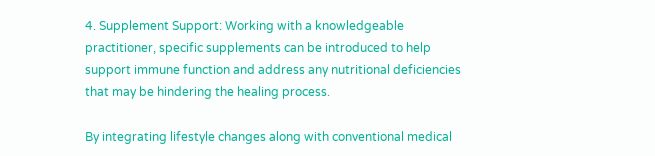4. Supplement Support: Working with a knowledgeable practitioner, specific supplements can be introduced to help support immune function and address any nutritional deficiencies that may be hindering the healing process.

By integrating lifestyle changes along with conventional medical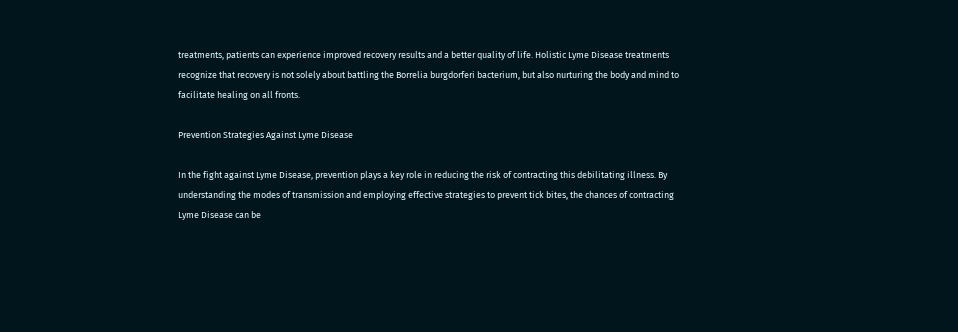treatments, patients can experience improved recovery results and a better quality of life. Holistic Lyme Disease treatments recognize that recovery is not solely about battling the Borrelia burgdorferi bacterium, but also nurturing the body and mind to facilitate healing on all fronts.

Prevention Strategies Against Lyme Disease

In the fight against Lyme Disease, prevention plays a key role in reducing the risk of contracting this debilitating illness. By understanding the modes of transmission and employing effective strategies to prevent tick bites, the chances of contracting Lyme Disease can be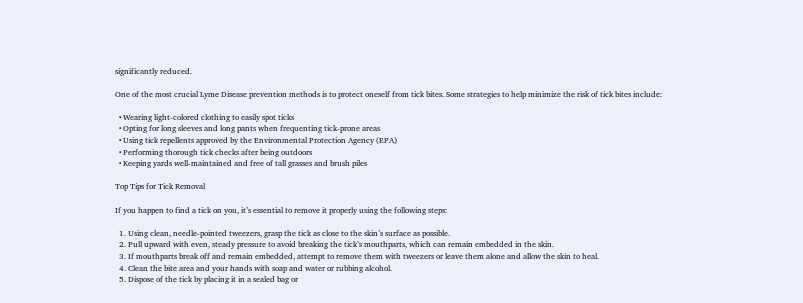significantly reduced.

One of the most crucial Lyme Disease prevention methods is to protect oneself from tick bites. Some strategies to help minimize the risk of tick bites include:

  • Wearing light-colored clothing to easily spot ticks
  • Opting for long sleeves and long pants when frequenting tick-prone areas
  • Using tick repellents approved by the Environmental Protection Agency (EPA)
  • Performing thorough tick checks after being outdoors
  • Keeping yards well-maintained and free of tall grasses and brush piles

Top Tips for Tick Removal

If you happen to find a tick on you, it’s essential to remove it properly using the following steps:

  1. Using clean, needle-pointed tweezers, grasp the tick as close to the skin’s surface as possible.
  2. Pull upward with even, steady pressure to avoid breaking the tick’s mouthparts, which can remain embedded in the skin.
  3. If mouthparts break off and remain embedded, attempt to remove them with tweezers or leave them alone and allow the skin to heal.
  4. Clean the bite area and your hands with soap and water or rubbing alcohol.
  5. Dispose of the tick by placing it in a sealed bag or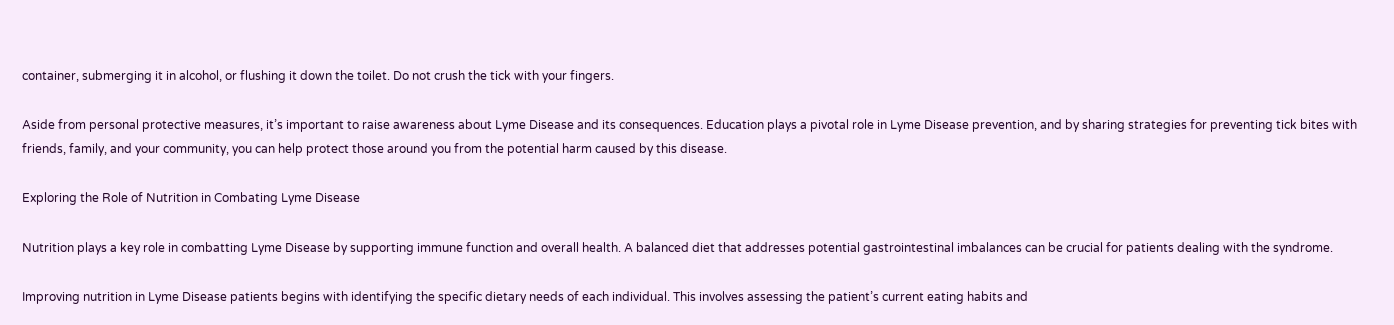container, submerging it in alcohol, or flushing it down the toilet. Do not crush the tick with your fingers.

Aside from personal protective measures, it’s important to raise awareness about Lyme Disease and its consequences. Education plays a pivotal role in Lyme Disease prevention, and by sharing strategies for preventing tick bites with friends, family, and your community, you can help protect those around you from the potential harm caused by this disease.

Exploring the Role of Nutrition in Combating Lyme Disease

Nutrition plays a key role in combatting Lyme Disease by supporting immune function and overall health. A balanced diet that addresses potential gastrointestinal imbalances can be crucial for patients dealing with the syndrome.

Improving nutrition in Lyme Disease patients begins with identifying the specific dietary needs of each individual. This involves assessing the patient’s current eating habits and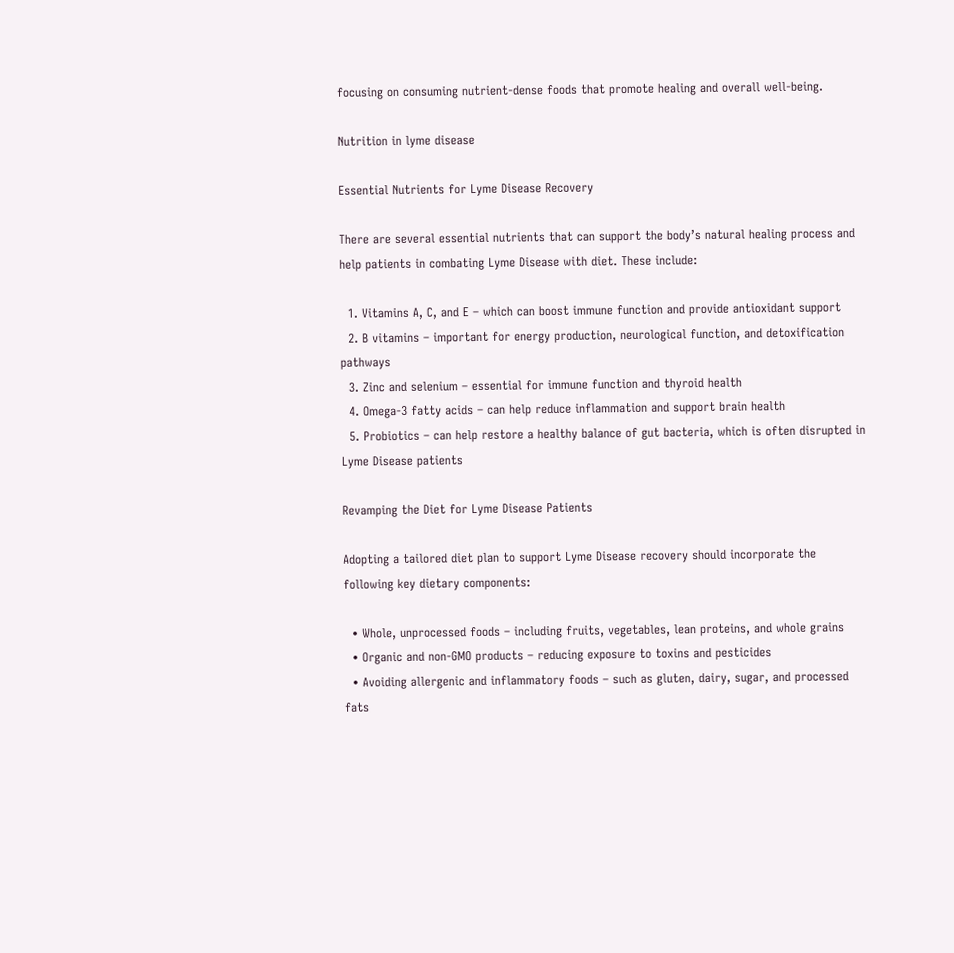focusing on consuming nutrient-dense foods that promote healing and overall well-being.

Nutrition in lyme disease

Essential Nutrients for Lyme Disease Recovery

There are several essential nutrients that can support the body’s natural healing process and help patients in combating Lyme Disease with diet. These include:

  1. Vitamins A, C, and E – which can boost immune function and provide antioxidant support
  2. B vitamins – important for energy production, neurological function, and detoxification pathways
  3. Zinc and selenium – essential for immune function and thyroid health
  4. Omega-3 fatty acids – can help reduce inflammation and support brain health
  5. Probiotics – can help restore a healthy balance of gut bacteria, which is often disrupted in Lyme Disease patients

Revamping the Diet for Lyme Disease Patients

Adopting a tailored diet plan to support Lyme Disease recovery should incorporate the following key dietary components:

  • Whole, unprocessed foods – including fruits, vegetables, lean proteins, and whole grains
  • Organic and non-GMO products – reducing exposure to toxins and pesticides
  • Avoiding allergenic and inflammatory foods – such as gluten, dairy, sugar, and processed fats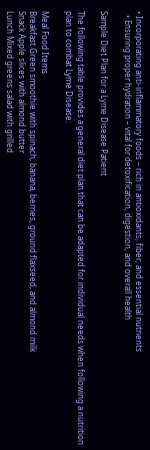• Incorporating anti-inflammatory foods – rich in antioxidants, fiber, and essential nutrients
  • Ensuring proper hydration – vital for detoxification, digestion, and overall health

Sample Diet Plan for a Lyme Disease Patient

The following table provides a general diet plan that can be adapted for individual needs when following a nutrition plan to combat Lyme Disease:

Meal Food Items
Breakfast Green smoothie with spinach, banana, berries, ground flaxseed, and almond milk
Snack Apple slices with almond butter
Lunch Mixed greens salad with grilled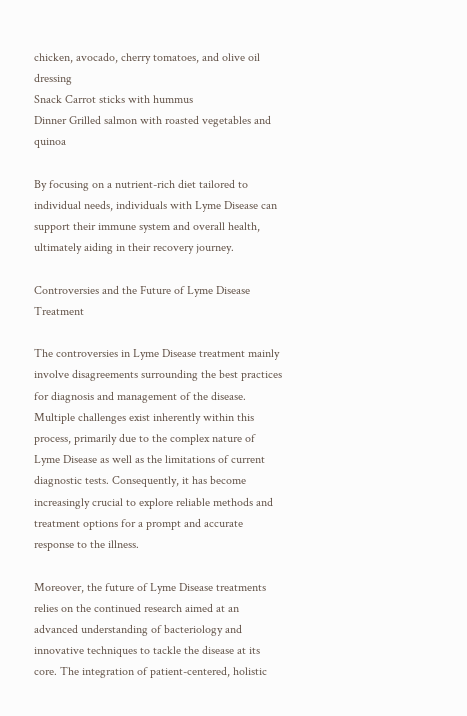chicken, avocado, cherry tomatoes, and olive oil dressing
Snack Carrot sticks with hummus
Dinner Grilled salmon with roasted vegetables and quinoa

By focusing on a nutrient-rich diet tailored to individual needs, individuals with Lyme Disease can support their immune system and overall health, ultimately aiding in their recovery journey.

Controversies and the Future of Lyme Disease Treatment

The controversies in Lyme Disease treatment mainly involve disagreements surrounding the best practices for diagnosis and management of the disease. Multiple challenges exist inherently within this process, primarily due to the complex nature of Lyme Disease as well as the limitations of current diagnostic tests. Consequently, it has become increasingly crucial to explore reliable methods and treatment options for a prompt and accurate response to the illness.

Moreover, the future of Lyme Disease treatments relies on the continued research aimed at an advanced understanding of bacteriology and innovative techniques to tackle the disease at its core. The integration of patient-centered, holistic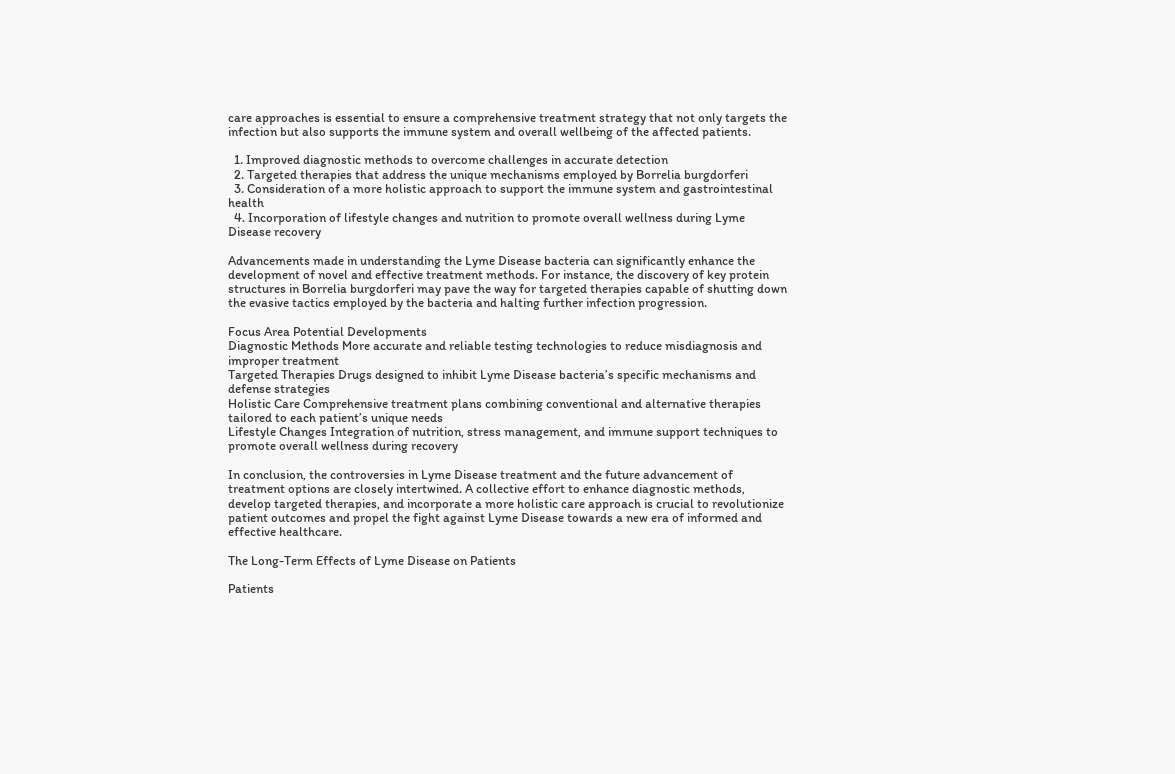care approaches is essential to ensure a comprehensive treatment strategy that not only targets the infection but also supports the immune system and overall wellbeing of the affected patients.

  1. Improved diagnostic methods to overcome challenges in accurate detection
  2. Targeted therapies that address the unique mechanisms employed by Borrelia burgdorferi
  3. Consideration of a more holistic approach to support the immune system and gastrointestinal health
  4. Incorporation of lifestyle changes and nutrition to promote overall wellness during Lyme Disease recovery

Advancements made in understanding the Lyme Disease bacteria can significantly enhance the development of novel and effective treatment methods. For instance, the discovery of key protein structures in Borrelia burgdorferi may pave the way for targeted therapies capable of shutting down the evasive tactics employed by the bacteria and halting further infection progression.

Focus Area Potential Developments
Diagnostic Methods More accurate and reliable testing technologies to reduce misdiagnosis and improper treatment
Targeted Therapies Drugs designed to inhibit Lyme Disease bacteria’s specific mechanisms and defense strategies
Holistic Care Comprehensive treatment plans combining conventional and alternative therapies tailored to each patient’s unique needs
Lifestyle Changes Integration of nutrition, stress management, and immune support techniques to promote overall wellness during recovery

In conclusion, the controversies in Lyme Disease treatment and the future advancement of treatment options are closely intertwined. A collective effort to enhance diagnostic methods, develop targeted therapies, and incorporate a more holistic care approach is crucial to revolutionize patient outcomes and propel the fight against Lyme Disease towards a new era of informed and effective healthcare.

The Long-Term Effects of Lyme Disease on Patients

Patients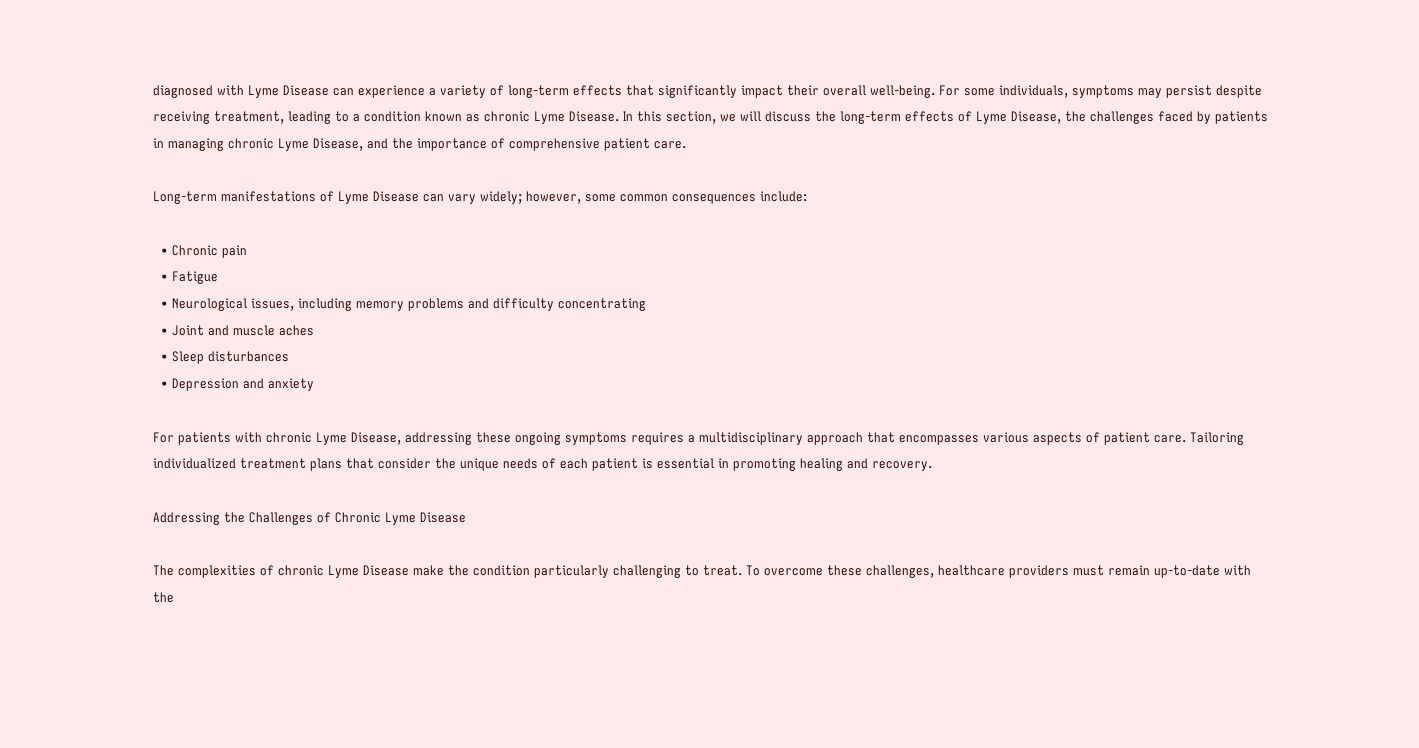diagnosed with Lyme Disease can experience a variety of long-term effects that significantly impact their overall well-being. For some individuals, symptoms may persist despite receiving treatment, leading to a condition known as chronic Lyme Disease. In this section, we will discuss the long-term effects of Lyme Disease, the challenges faced by patients in managing chronic Lyme Disease, and the importance of comprehensive patient care.

Long-term manifestations of Lyme Disease can vary widely; however, some common consequences include:

  • Chronic pain
  • Fatigue
  • Neurological issues, including memory problems and difficulty concentrating
  • Joint and muscle aches
  • Sleep disturbances
  • Depression and anxiety

For patients with chronic Lyme Disease, addressing these ongoing symptoms requires a multidisciplinary approach that encompasses various aspects of patient care. Tailoring individualized treatment plans that consider the unique needs of each patient is essential in promoting healing and recovery.

Addressing the Challenges of Chronic Lyme Disease

The complexities of chronic Lyme Disease make the condition particularly challenging to treat. To overcome these challenges, healthcare providers must remain up-to-date with the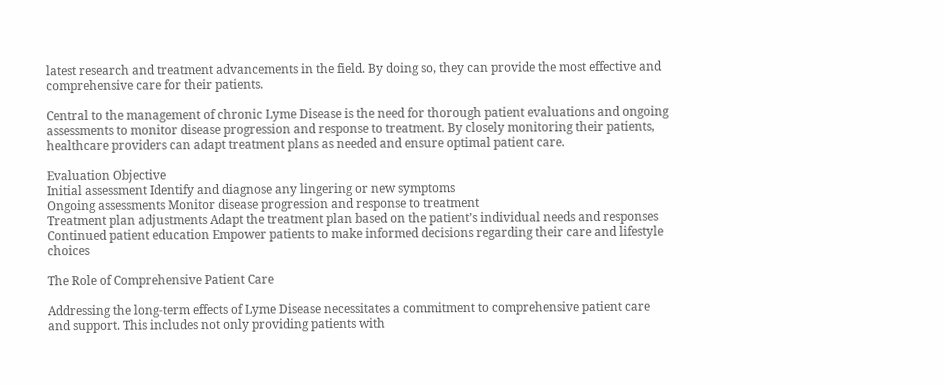latest research and treatment advancements in the field. By doing so, they can provide the most effective and comprehensive care for their patients.

Central to the management of chronic Lyme Disease is the need for thorough patient evaluations and ongoing assessments to monitor disease progression and response to treatment. By closely monitoring their patients, healthcare providers can adapt treatment plans as needed and ensure optimal patient care.

Evaluation Objective
Initial assessment Identify and diagnose any lingering or new symptoms
Ongoing assessments Monitor disease progression and response to treatment
Treatment plan adjustments Adapt the treatment plan based on the patient’s individual needs and responses
Continued patient education Empower patients to make informed decisions regarding their care and lifestyle choices

The Role of Comprehensive Patient Care

Addressing the long-term effects of Lyme Disease necessitates a commitment to comprehensive patient care and support. This includes not only providing patients with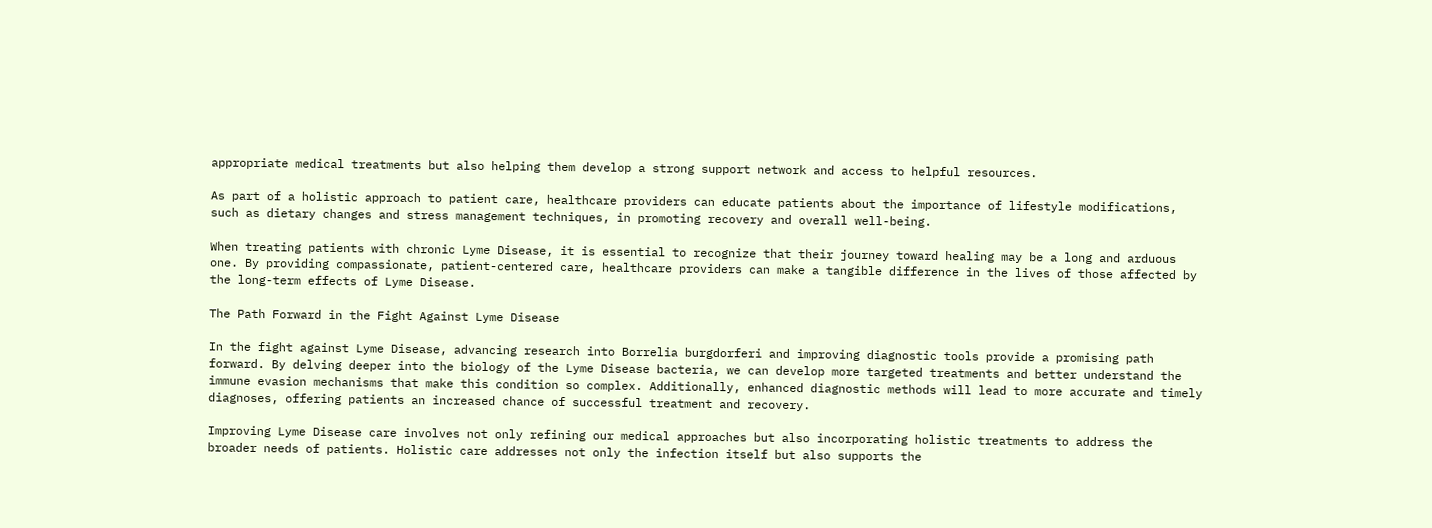appropriate medical treatments but also helping them develop a strong support network and access to helpful resources.

As part of a holistic approach to patient care, healthcare providers can educate patients about the importance of lifestyle modifications, such as dietary changes and stress management techniques, in promoting recovery and overall well-being.

When treating patients with chronic Lyme Disease, it is essential to recognize that their journey toward healing may be a long and arduous one. By providing compassionate, patient-centered care, healthcare providers can make a tangible difference in the lives of those affected by the long-term effects of Lyme Disease.

The Path Forward in the Fight Against Lyme Disease

In the fight against Lyme Disease, advancing research into Borrelia burgdorferi and improving diagnostic tools provide a promising path forward. By delving deeper into the biology of the Lyme Disease bacteria, we can develop more targeted treatments and better understand the immune evasion mechanisms that make this condition so complex. Additionally, enhanced diagnostic methods will lead to more accurate and timely diagnoses, offering patients an increased chance of successful treatment and recovery.

Improving Lyme Disease care involves not only refining our medical approaches but also incorporating holistic treatments to address the broader needs of patients. Holistic care addresses not only the infection itself but also supports the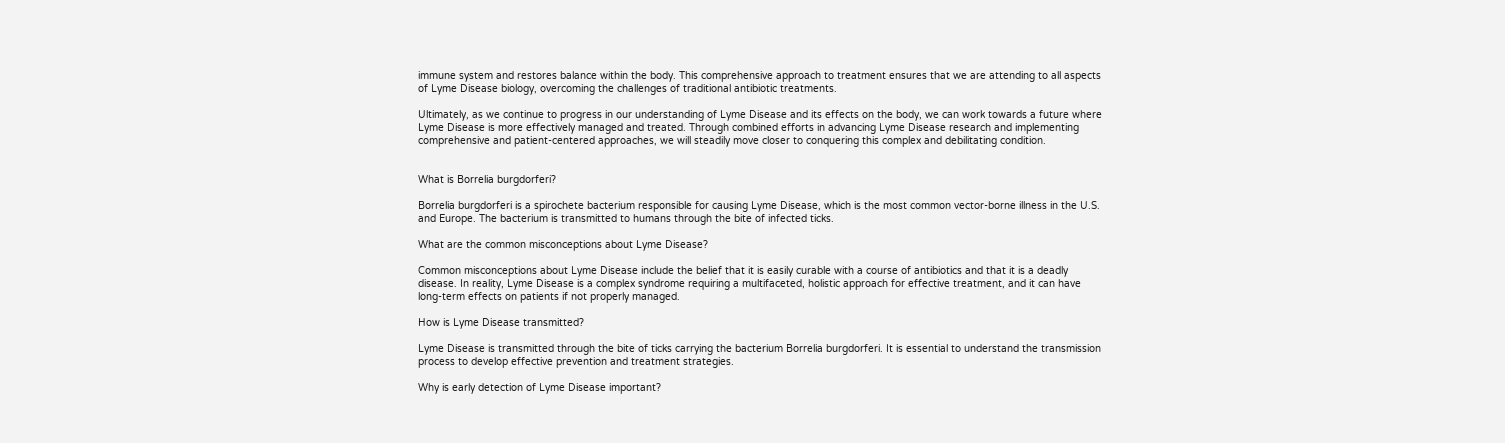immune system and restores balance within the body. This comprehensive approach to treatment ensures that we are attending to all aspects of Lyme Disease biology, overcoming the challenges of traditional antibiotic treatments.

Ultimately, as we continue to progress in our understanding of Lyme Disease and its effects on the body, we can work towards a future where Lyme Disease is more effectively managed and treated. Through combined efforts in advancing Lyme Disease research and implementing comprehensive and patient-centered approaches, we will steadily move closer to conquering this complex and debilitating condition.


What is Borrelia burgdorferi?

Borrelia burgdorferi is a spirochete bacterium responsible for causing Lyme Disease, which is the most common vector-borne illness in the U.S. and Europe. The bacterium is transmitted to humans through the bite of infected ticks.

What are the common misconceptions about Lyme Disease?

Common misconceptions about Lyme Disease include the belief that it is easily curable with a course of antibiotics and that it is a deadly disease. In reality, Lyme Disease is a complex syndrome requiring a multifaceted, holistic approach for effective treatment, and it can have long-term effects on patients if not properly managed.

How is Lyme Disease transmitted?

Lyme Disease is transmitted through the bite of ticks carrying the bacterium Borrelia burgdorferi. It is essential to understand the transmission process to develop effective prevention and treatment strategies.

Why is early detection of Lyme Disease important?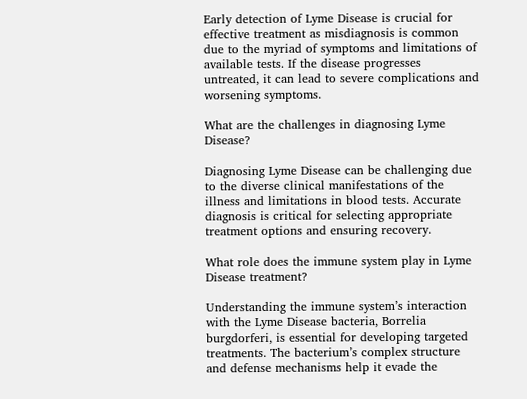Early detection of Lyme Disease is crucial for effective treatment as misdiagnosis is common due to the myriad of symptoms and limitations of available tests. If the disease progresses untreated, it can lead to severe complications and worsening symptoms.

What are the challenges in diagnosing Lyme Disease?

Diagnosing Lyme Disease can be challenging due to the diverse clinical manifestations of the illness and limitations in blood tests. Accurate diagnosis is critical for selecting appropriate treatment options and ensuring recovery.

What role does the immune system play in Lyme Disease treatment?

Understanding the immune system’s interaction with the Lyme Disease bacteria, Borrelia burgdorferi, is essential for developing targeted treatments. The bacterium’s complex structure and defense mechanisms help it evade the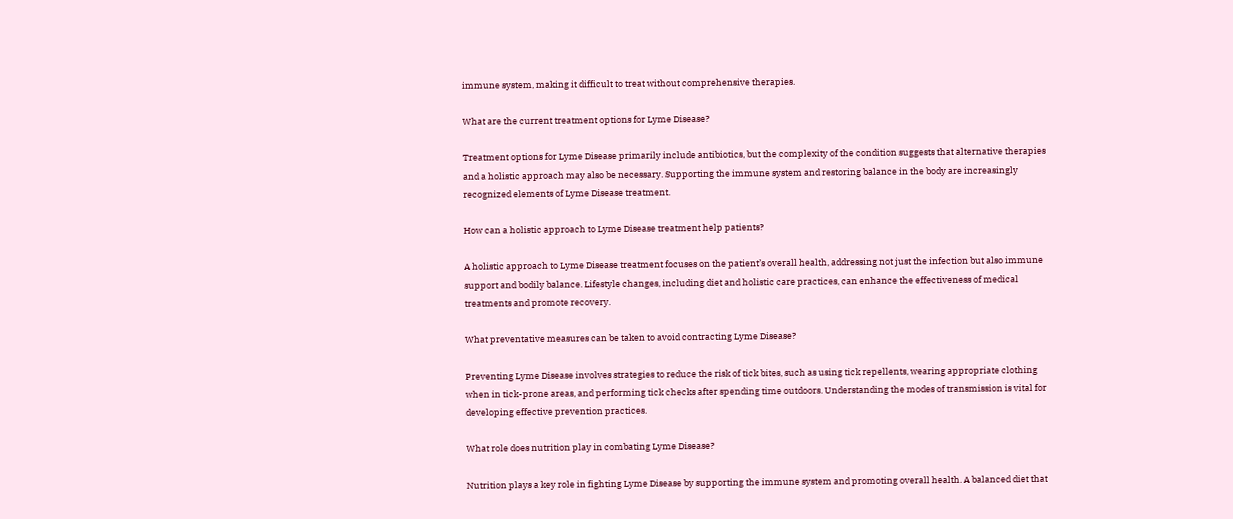immune system, making it difficult to treat without comprehensive therapies.

What are the current treatment options for Lyme Disease?

Treatment options for Lyme Disease primarily include antibiotics, but the complexity of the condition suggests that alternative therapies and a holistic approach may also be necessary. Supporting the immune system and restoring balance in the body are increasingly recognized elements of Lyme Disease treatment.

How can a holistic approach to Lyme Disease treatment help patients?

A holistic approach to Lyme Disease treatment focuses on the patient’s overall health, addressing not just the infection but also immune support and bodily balance. Lifestyle changes, including diet and holistic care practices, can enhance the effectiveness of medical treatments and promote recovery.

What preventative measures can be taken to avoid contracting Lyme Disease?

Preventing Lyme Disease involves strategies to reduce the risk of tick bites, such as using tick repellents, wearing appropriate clothing when in tick-prone areas, and performing tick checks after spending time outdoors. Understanding the modes of transmission is vital for developing effective prevention practices.

What role does nutrition play in combating Lyme Disease?

Nutrition plays a key role in fighting Lyme Disease by supporting the immune system and promoting overall health. A balanced diet that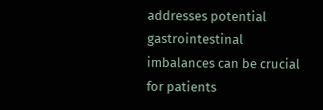addresses potential gastrointestinal imbalances can be crucial for patients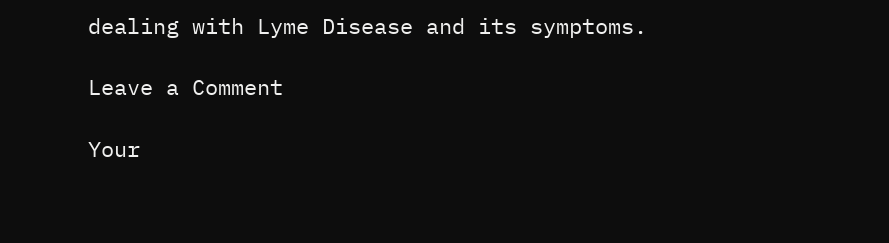dealing with Lyme Disease and its symptoms.

Leave a Comment

Your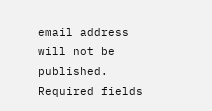email address will not be published. Required fields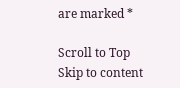are marked *

Scroll to Top
Skip to content